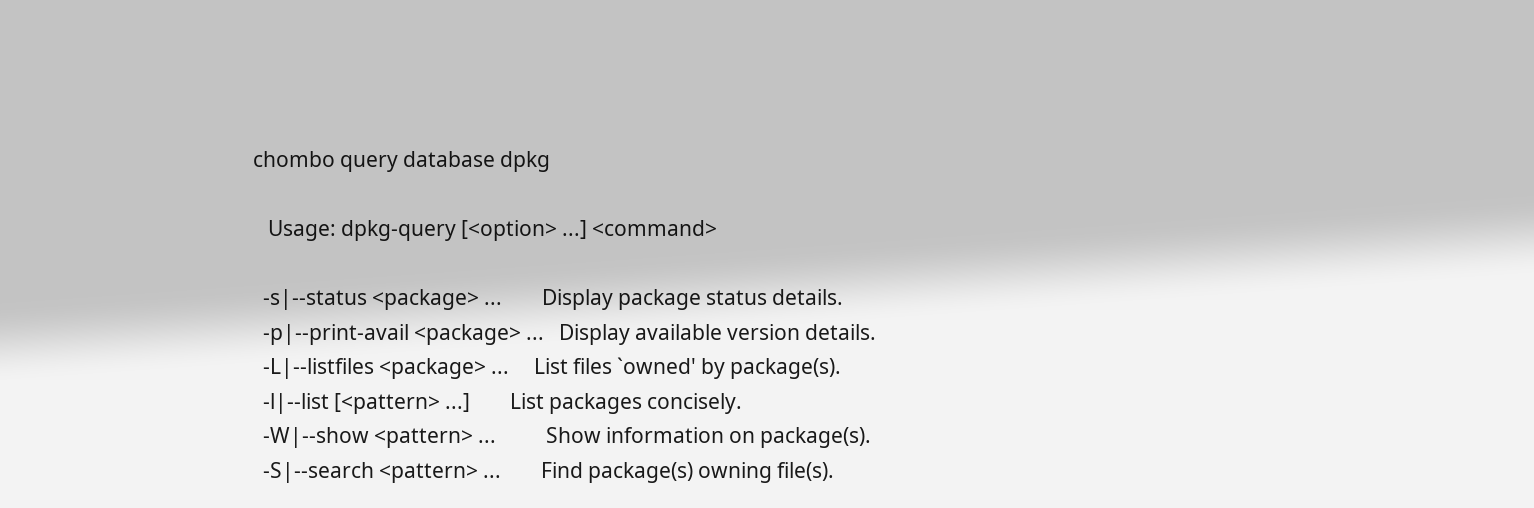chombo query database dpkg

   Usage: dpkg-query [<option> ...] <command>

  -s|--status <package> ...        Display package status details.
  -p|--print-avail <package> ...   Display available version details.
  -L|--listfiles <package> ...     List files `owned' by package(s).
  -l|--list [<pattern> ...]        List packages concisely.
  -W|--show <pattern> ...          Show information on package(s).
  -S|--search <pattern> ...        Find package(s) owning file(s).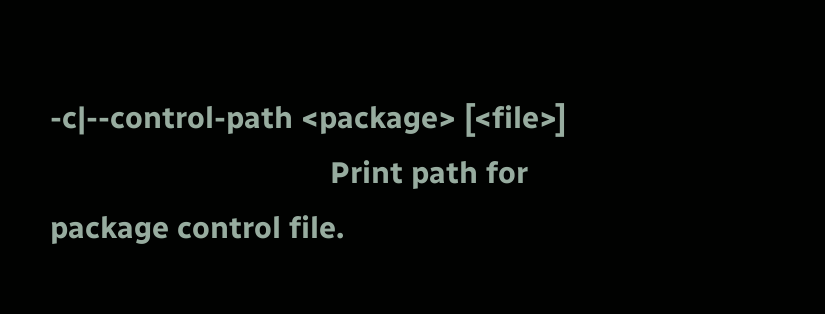-c|--control-path <package> [<file>]
                                   Print path for package control file.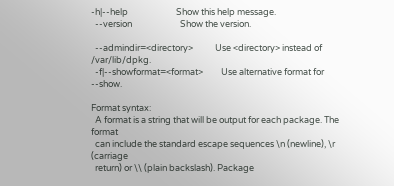-h|--help                        Show this help message.
  --version                        Show the version.

  --admindir=<directory>           Use <directory> instead of /var/lib/dpkg.
  -f|--showformat=<format>         Use alternative format for --show.

Format syntax:
  A format is a string that will be output for each package. The format
  can include the standard escape sequences \n (newline), \r (carriage
  return) or \\ (plain backslash). Package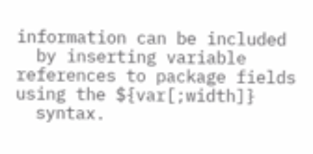information can be included
  by inserting variable references to package fields using the ${var[;width]}
  syntax.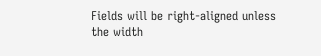Fields will be right-aligned unless the width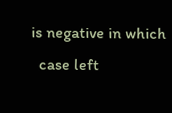is negative in which
  case left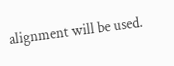alignment will be used.